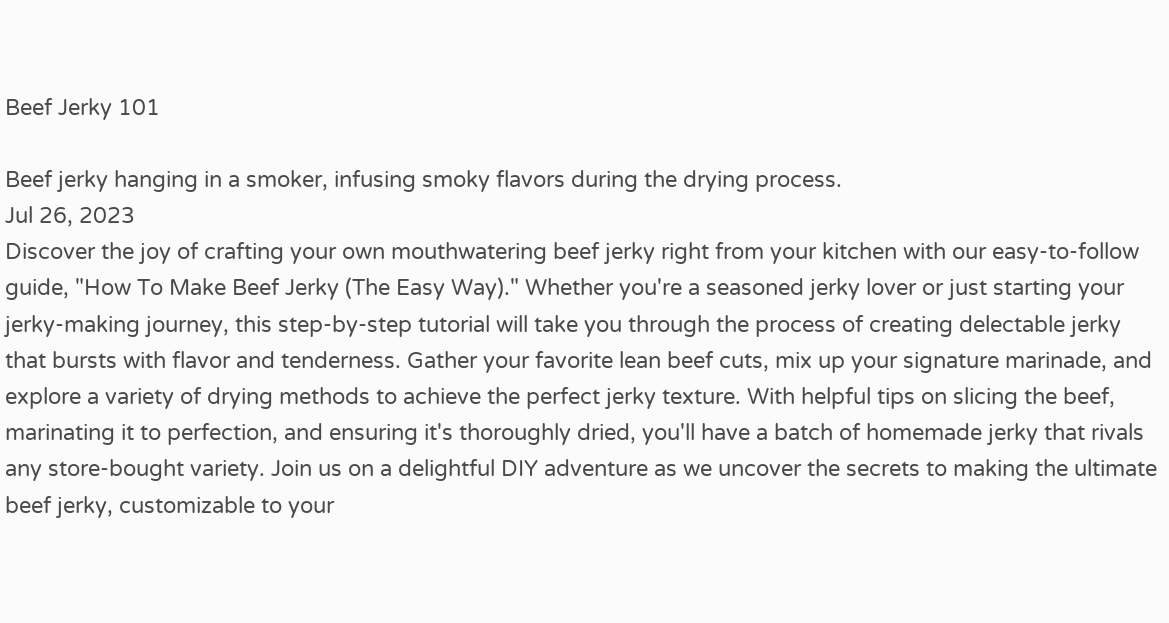Beef Jerky 101

Beef jerky hanging in a smoker, infusing smoky flavors during the drying process.
Jul 26, 2023
Discover the joy of crafting your own mouthwatering beef jerky right from your kitchen with our easy-to-follow guide, "How To Make Beef Jerky (The Easy Way)." Whether you're a seasoned jerky lover or just starting your jerky-making journey, this step-by-step tutorial will take you through the process of creating delectable jerky that bursts with flavor and tenderness. Gather your favorite lean beef cuts, mix up your signature marinade, and explore a variety of drying methods to achieve the perfect jerky texture. With helpful tips on slicing the beef, marinating it to perfection, and ensuring it's thoroughly dried, you'll have a batch of homemade jerky that rivals any store-bought variety. Join us on a delightful DIY adventure as we uncover the secrets to making the ultimate beef jerky, customizable to your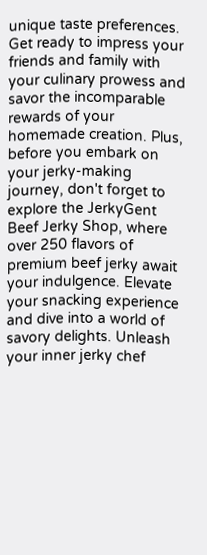unique taste preferences. Get ready to impress your friends and family with your culinary prowess and savor the incomparable rewards of your homemade creation. Plus, before you embark on your jerky-making journey, don't forget to explore the JerkyGent Beef Jerky Shop, where over 250 flavors of premium beef jerky await your indulgence. Elevate your snacking experience and dive into a world of savory delights. Unleash your inner jerky chef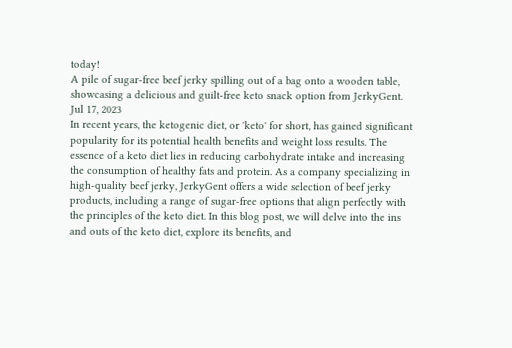today!
A pile of sugar-free beef jerky spilling out of a bag onto a wooden table, showcasing a delicious and guilt-free keto snack option from JerkyGent.
Jul 17, 2023
In recent years, the ketogenic diet, or 'keto' for short, has gained significant popularity for its potential health benefits and weight loss results. The essence of a keto diet lies in reducing carbohydrate intake and increasing the consumption of healthy fats and protein. As a company specializing in high-quality beef jerky, JerkyGent offers a wide selection of beef jerky products, including a range of sugar-free options that align perfectly with the principles of the keto diet. In this blog post, we will delve into the ins and outs of the keto diet, explore its benefits, and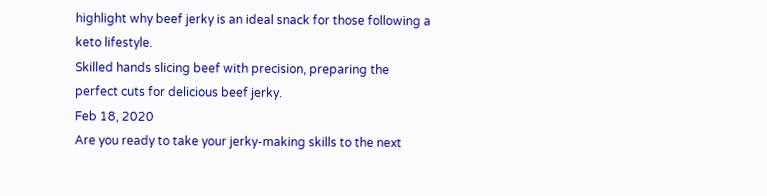highlight why beef jerky is an ideal snack for those following a keto lifestyle.
Skilled hands slicing beef with precision, preparing the perfect cuts for delicious beef jerky.
Feb 18, 2020
Are you ready to take your jerky-making skills to the next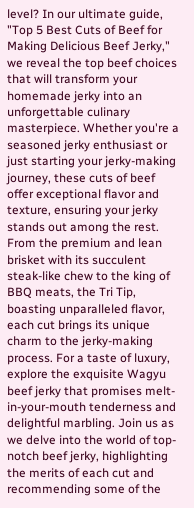level? In our ultimate guide, "Top 5 Best Cuts of Beef for Making Delicious Beef Jerky," we reveal the top beef choices that will transform your homemade jerky into an unforgettable culinary masterpiece. Whether you're a seasoned jerky enthusiast or just starting your jerky-making journey, these cuts of beef offer exceptional flavor and texture, ensuring your jerky stands out among the rest. From the premium and lean brisket with its succulent steak-like chew to the king of BBQ meats, the Tri Tip, boasting unparalleled flavor, each cut brings its unique charm to the jerky-making process. For a taste of luxury, explore the exquisite Wagyu beef jerky that promises melt-in-your-mouth tenderness and delightful marbling. Join us as we delve into the world of top-notch beef jerky, highlighting the merits of each cut and recommending some of the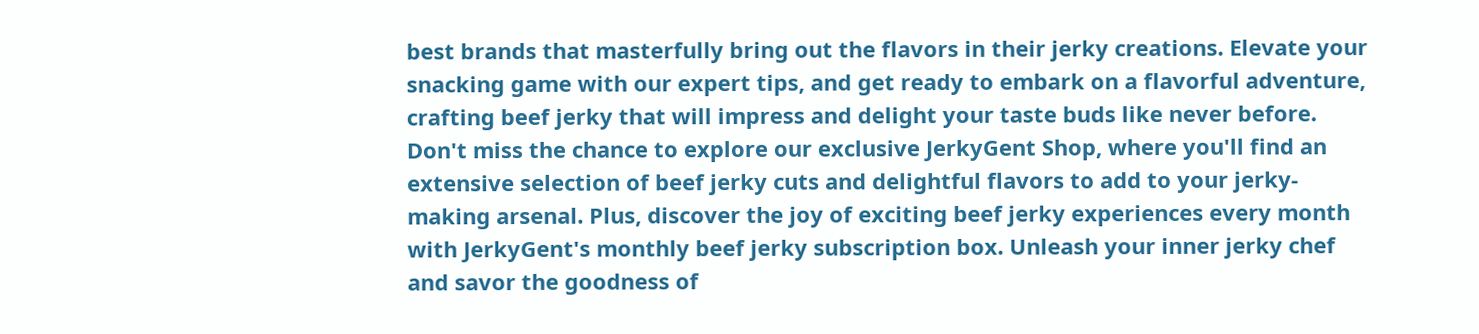best brands that masterfully bring out the flavors in their jerky creations. Elevate your snacking game with our expert tips, and get ready to embark on a flavorful adventure, crafting beef jerky that will impress and delight your taste buds like never before. Don't miss the chance to explore our exclusive JerkyGent Shop, where you'll find an extensive selection of beef jerky cuts and delightful flavors to add to your jerky-making arsenal. Plus, discover the joy of exciting beef jerky experiences every month with JerkyGent's monthly beef jerky subscription box. Unleash your inner jerky chef and savor the goodness of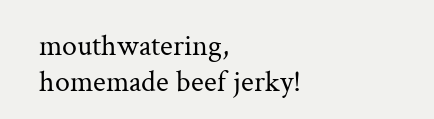mouthwatering, homemade beef jerky!